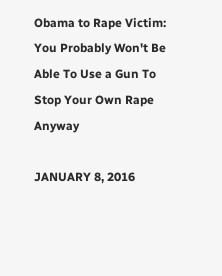Obama to Rape Victim: You Probably Won't Be Able To Use a Gun To Stop Your Own Rape Anyway

JANUARY 8, 2016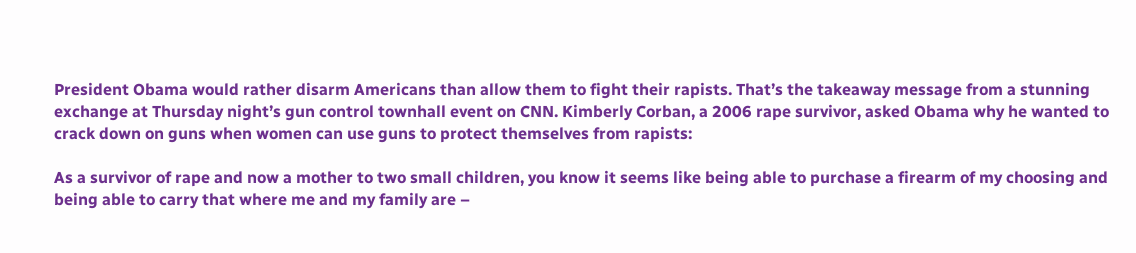President Obama would rather disarm Americans than allow them to fight their rapists. That’s the takeaway message from a stunning exchange at Thursday night’s gun control townhall event on CNN. Kimberly Corban, a 2006 rape survivor, asked Obama why he wanted to crack down on guns when women can use guns to protect themselves from rapists:

As a survivor of rape and now a mother to two small children, you know it seems like being able to purchase a firearm of my choosing and being able to carry that where me and my family are –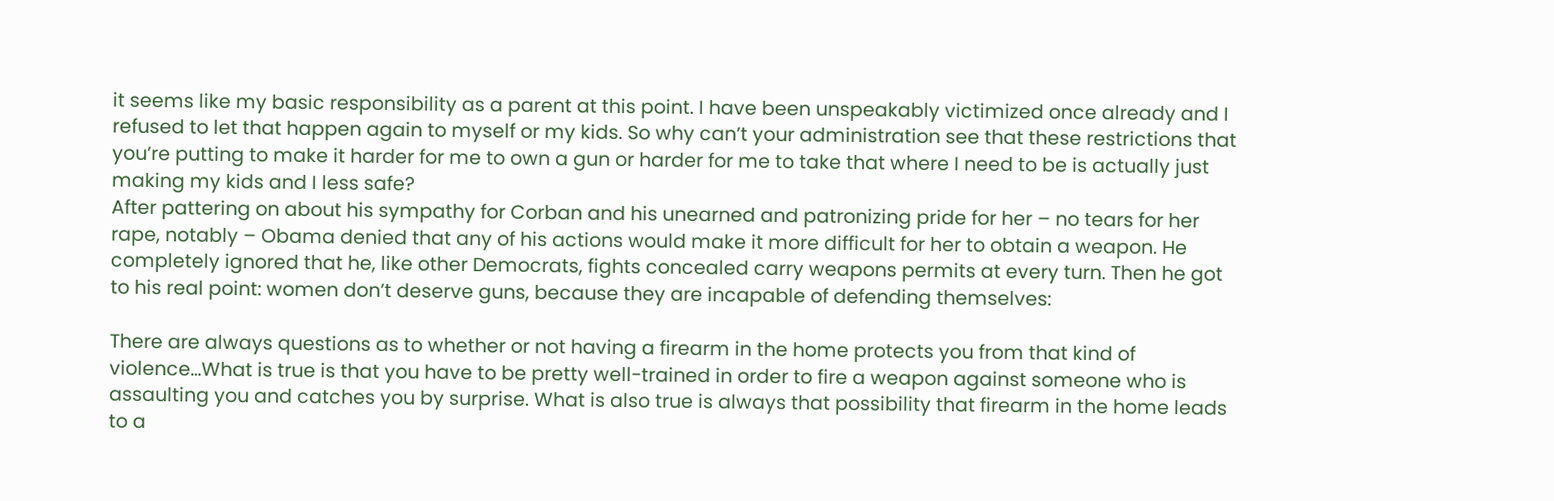it seems like my basic responsibility as a parent at this point. I have been unspeakably victimized once already and I refused to let that happen again to myself or my kids. So why can’t your administration see that these restrictions that you’re putting to make it harder for me to own a gun or harder for me to take that where I need to be is actually just making my kids and I less safe?
After pattering on about his sympathy for Corban and his unearned and patronizing pride for her – no tears for her rape, notably – Obama denied that any of his actions would make it more difficult for her to obtain a weapon. He completely ignored that he, like other Democrats, fights concealed carry weapons permits at every turn. Then he got to his real point: women don’t deserve guns, because they are incapable of defending themselves:

There are always questions as to whether or not having a firearm in the home protects you from that kind of violence…What is true is that you have to be pretty well-trained in order to fire a weapon against someone who is assaulting you and catches you by surprise. What is also true is always that possibility that firearm in the home leads to a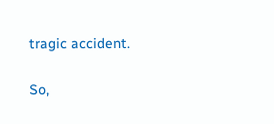tragic accident.

So,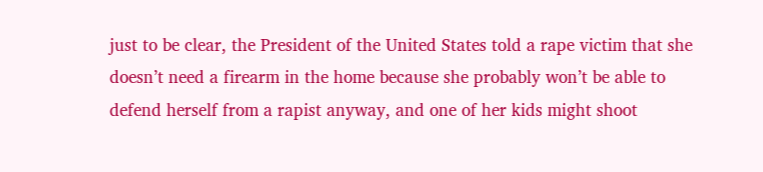just to be clear, the President of the United States told a rape victim that she doesn’t need a firearm in the home because she probably won’t be able to defend herself from a rapist anyway, and one of her kids might shoot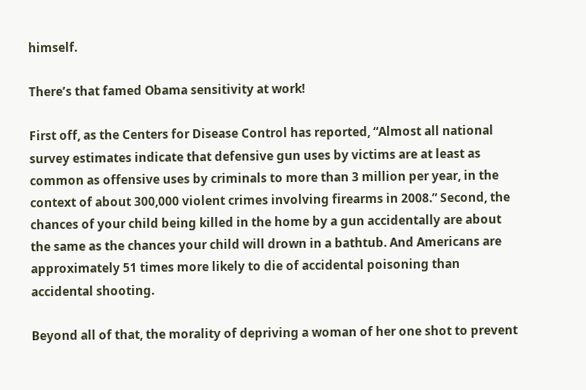himself.

There’s that famed Obama sensitivity at work!

First off, as the Centers for Disease Control has reported, “Almost all national survey estimates indicate that defensive gun uses by victims are at least as common as offensive uses by criminals to more than 3 million per year, in the context of about 300,000 violent crimes involving firearms in 2008.” Second, the chances of your child being killed in the home by a gun accidentally are about the same as the chances your child will drown in a bathtub. And Americans are approximately 51 times more likely to die of accidental poisoning than accidental shooting.

Beyond all of that, the morality of depriving a woman of her one shot to prevent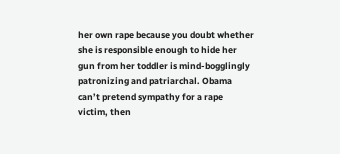her own rape because you doubt whether she is responsible enough to hide her gun from her toddler is mind-bogglingly patronizing and patriarchal. Obama can’t pretend sympathy for a rape victim, then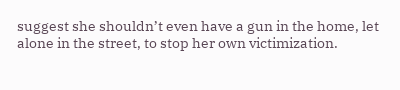suggest she shouldn’t even have a gun in the home, let alone in the street, to stop her own victimization.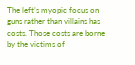The left’s myopic focus on guns rather than villains has costs. Those costs are borne by the victims of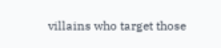villains who target those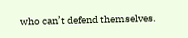who can’t defend themselves.